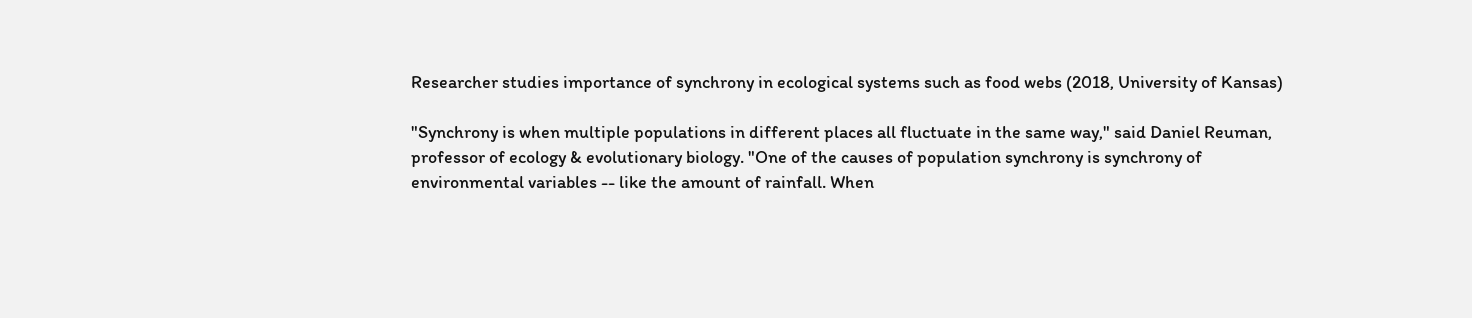Researcher studies importance of synchrony in ecological systems such as food webs (2018, University of Kansas)

"Synchrony is when multiple populations in different places all fluctuate in the same way," said Daniel Reuman, professor of ecology & evolutionary biology. "One of the causes of population synchrony is synchrony of environmental variables -- like the amount of rainfall. When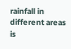rainfall in different areas is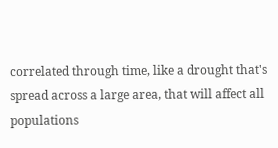correlated through time, like a drought that's spread across a large area, that will affect all populations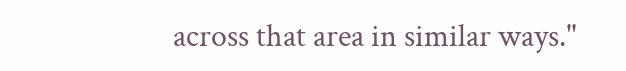across that area in similar ways."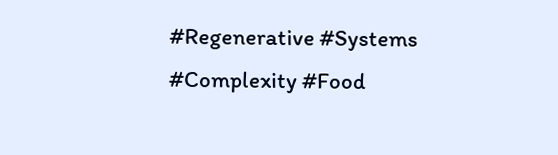#Regenerative #Systems #Complexity #Food